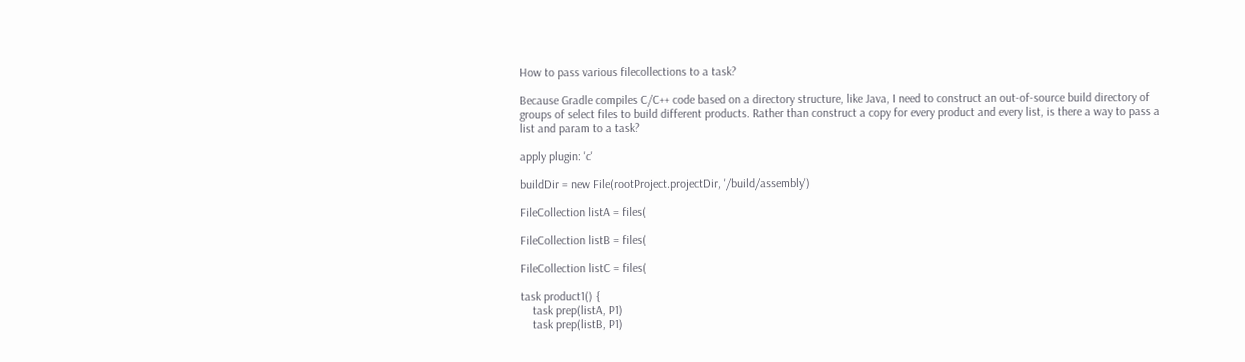How to pass various filecollections to a task?

Because Gradle compiles C/C++ code based on a directory structure, like Java, I need to construct an out-of-source build directory of groups of select files to build different products. Rather than construct a copy for every product and every list, is there a way to pass a list and param to a task?

apply plugin: 'c'

buildDir = new File(rootProject.projectDir, '/build/assembly')

FileCollection listA = files(

FileCollection listB = files(

FileCollection listC = files(

task product1() {
    task prep(listA, P1)
    task prep(listB, P1)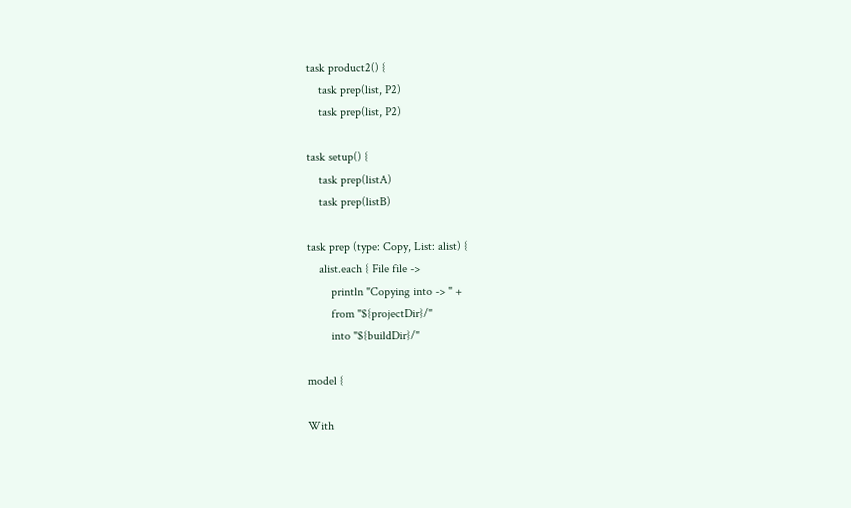task product2() {
    task prep(list, P2)
    task prep(list, P2)

task setup() {
    task prep(listA)
    task prep(listB)

task prep (type: Copy, List: alist) {
    alist.each { File file ->
        println "Copying into -> " +
        from "${projectDir}/"
        into "${buildDir}/"

model {

With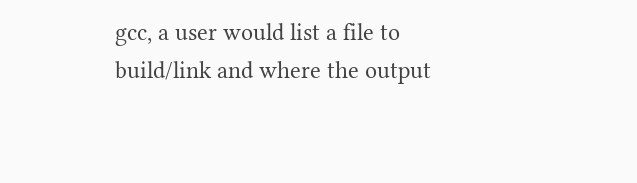gcc, a user would list a file to build/link and where the output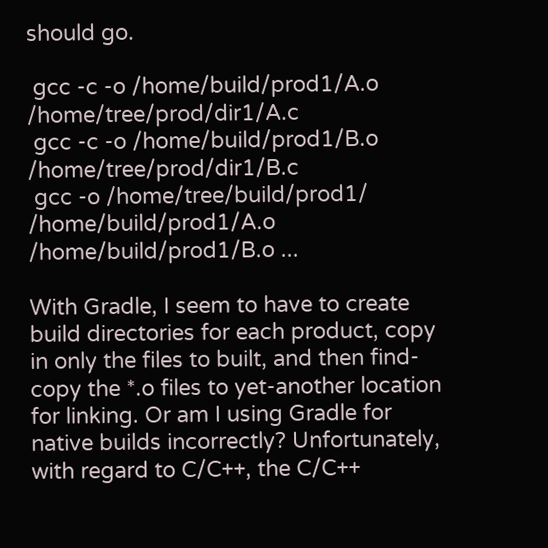should go.

 gcc -c -o /home/build/prod1/A.o /home/tree/prod/dir1/A.c
 gcc -c -o /home/build/prod1/B.o /home/tree/prod/dir1/B.c
 gcc -o /home/tree/build/prod1/ /home/build/prod1/A.o /home/build/prod1/B.o ...

With Gradle, I seem to have to create build directories for each product, copy in only the files to built, and then find-copy the *.o files to yet-another location for linking. Or am I using Gradle for native builds incorrectly? Unfortunately, with regard to C/C++, the C/C++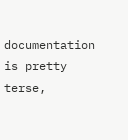documentation is pretty terse,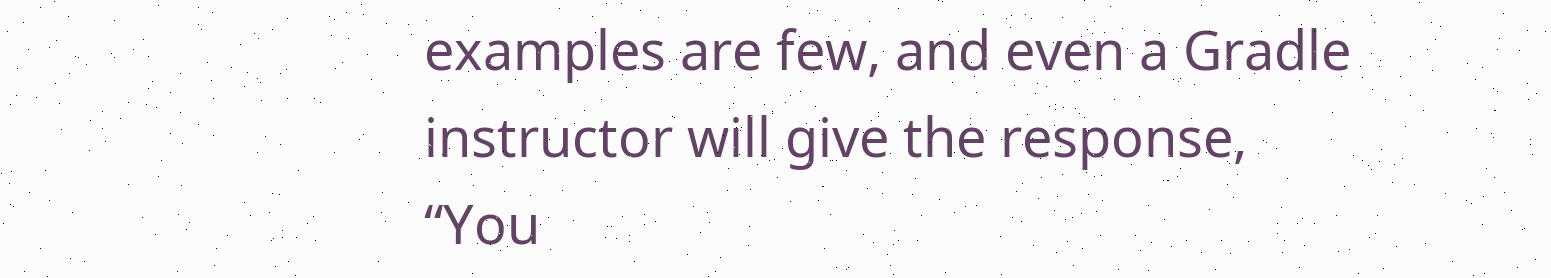examples are few, and even a Gradle instructor will give the response, “You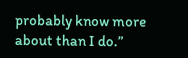probably know more about than I do.”